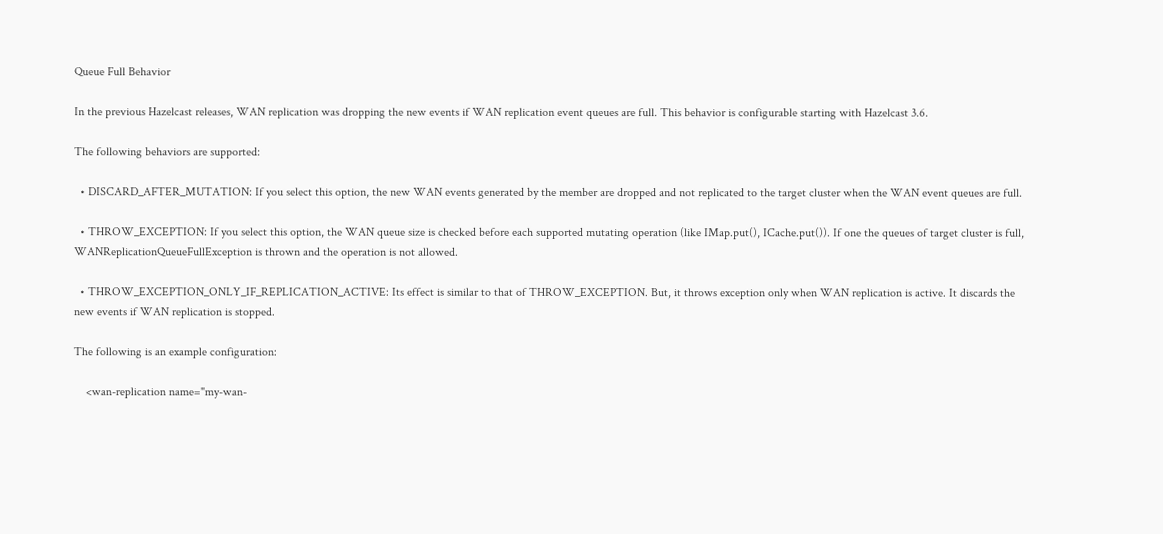Queue Full Behavior

In the previous Hazelcast releases, WAN replication was dropping the new events if WAN replication event queues are full. This behavior is configurable starting with Hazelcast 3.6.

The following behaviors are supported:

  • DISCARD_AFTER_MUTATION: If you select this option, the new WAN events generated by the member are dropped and not replicated to the target cluster when the WAN event queues are full.

  • THROW_EXCEPTION: If you select this option, the WAN queue size is checked before each supported mutating operation (like IMap.put(), ICache.put()). If one the queues of target cluster is full, WANReplicationQueueFullException is thrown and the operation is not allowed.

  • THROW_EXCEPTION_ONLY_IF_REPLICATION_ACTIVE: Its effect is similar to that of THROW_EXCEPTION. But, it throws exception only when WAN replication is active. It discards the new events if WAN replication is stopped.

The following is an example configuration:

    <wan-replication name="my-wan-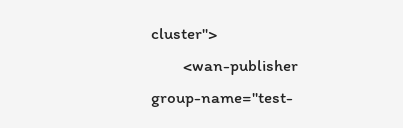cluster">
        <wan-publisher group-name="test-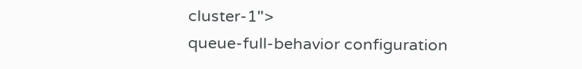cluster-1">
queue-full-behavior configuration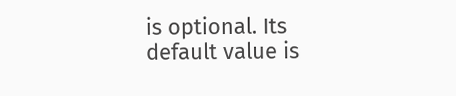is optional. Its default value is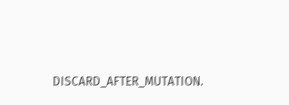DISCARD_AFTER_MUTATION.